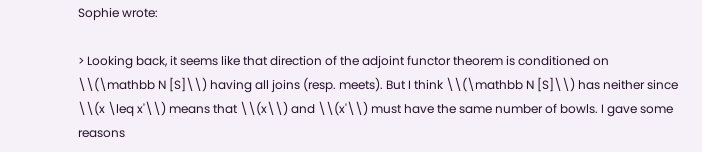Sophie wrote:

> Looking back, it seems like that direction of the adjoint functor theorem is conditioned on \\(\mathbb N [S]\\) having all joins (resp. meets). But I think \\(\mathbb N [S]\\) has neither since \\(x \leq x'\\) means that \\(x\\) and \\(x'\\) must have the same number of bowls. I gave some reasons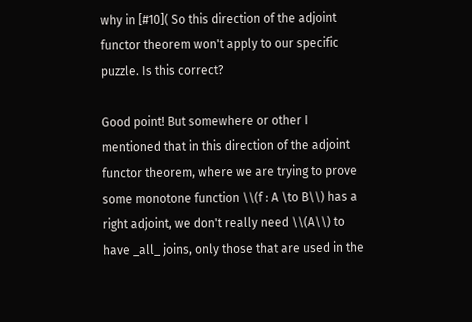why in [#10]( So this direction of the adjoint functor theorem won't apply to our specific puzzle. Is this correct?

Good point! But somewhere or other I mentioned that in this direction of the adjoint functor theorem, where we are trying to prove some monotone function \\(f : A \to B\\) has a right adjoint, we don't really need \\(A\\) to have _all_ joins, only those that are used in the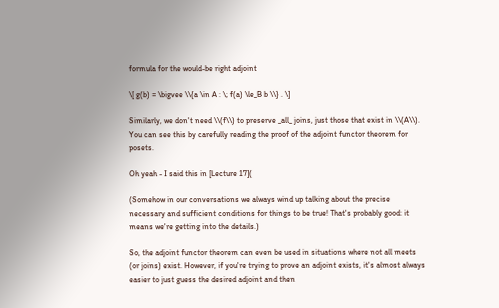formula for the would-be right adjoint

\[ g(b) = \bigvee \\{a \in A : \; f(a) \le_B b \\} . \]

Similarly, we don't need \\(f\\) to preserve _all_ joins, just those that exist in \\(A\\). You can see this by carefully reading the proof of the adjoint functor theorem for posets.

Oh yeah - I said this in [Lecture 17](

(Somehow in our conversations we always wind up talking about the precise necessary and sufficient conditions for things to be true! That's probably good: it means we're getting into the details.)

So, the adjoint functor theorem can even be used in situations where not all meets (or joins) exist. However, if you're trying to prove an adjoint exists, it's almost always easier to just guess the desired adjoint and then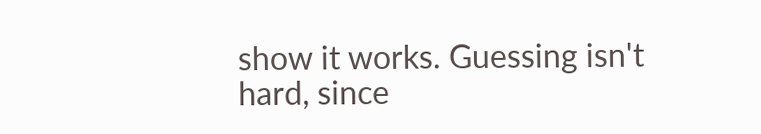show it works. Guessing isn't hard, since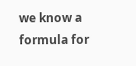we know a formula for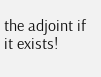the adjoint if it exists!